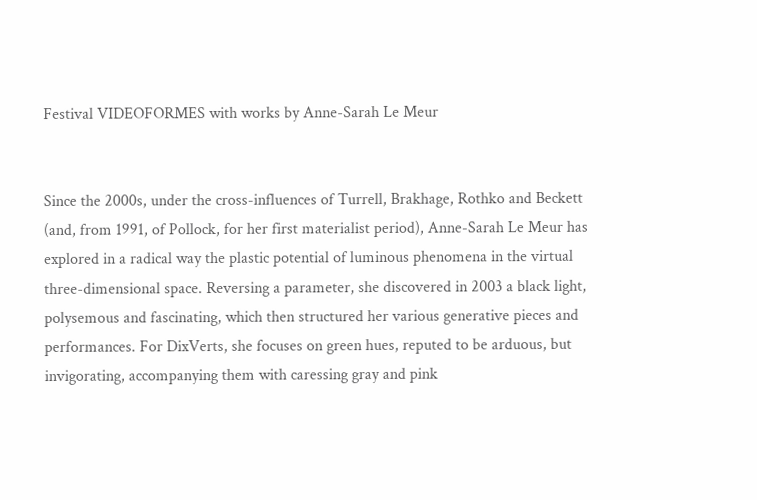Festival VIDEOFORMES with works by Anne-Sarah Le Meur


Since the 2000s, under the cross-influences of Turrell, Brakhage, Rothko and Beckett (and, from 1991, of Pollock, for her first materialist period), Anne-Sarah Le Meur has explored in a radical way the plastic potential of luminous phenomena in the virtual three-dimensional space. Reversing a parameter, she discovered in 2003 a black light, polysemous and fascinating, which then structured her various generative pieces and performances. For DixVerts, she focuses on green hues, reputed to be arduous, but invigorating, accompanying them with caressing gray and pink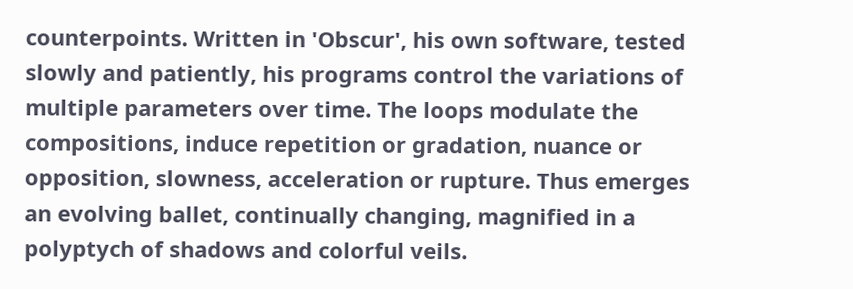counterpoints. Written in 'Obscur', his own software, tested slowly and patiently, his programs control the variations of multiple parameters over time. The loops modulate the compositions, induce repetition or gradation, nuance or opposition, slowness, acceleration or rupture. Thus emerges an evolving ballet, continually changing, magnified in a polyptych of shadows and colorful veils.